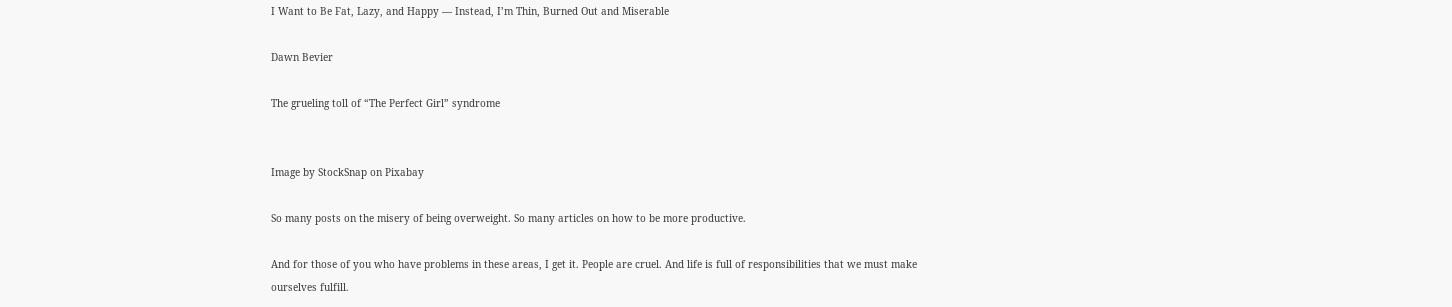I Want to Be Fat, Lazy, and Happy — Instead, I’m Thin, Burned Out and Miserable

Dawn Bevier

The grueling toll of “The Perfect Girl” syndrome


Image by StockSnap on Pixabay

So many posts on the misery of being overweight. So many articles on how to be more productive.

And for those of you who have problems in these areas, I get it. People are cruel. And life is full of responsibilities that we must make ourselves fulfill.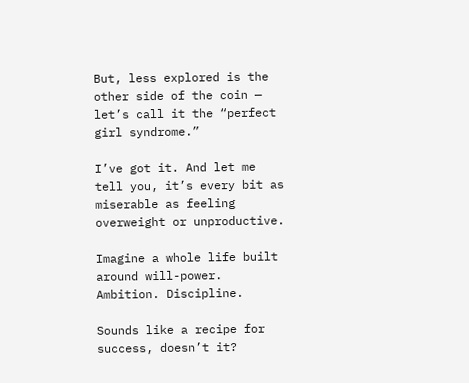But, less explored is the other side of the coin — let’s call it the “perfect girl syndrome.”

I’ve got it. And let me tell you, it’s every bit as miserable as feeling overweight or unproductive.

Imagine a whole life built around will-power. Ambition. Discipline.

Sounds like a recipe for success, doesn’t it?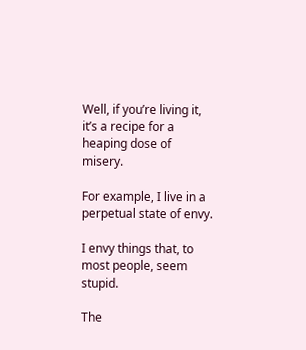Well, if you’re living it, it’s a recipe for a heaping dose of misery.

For example, I live in a perpetual state of envy.

I envy things that, to most people, seem stupid.

The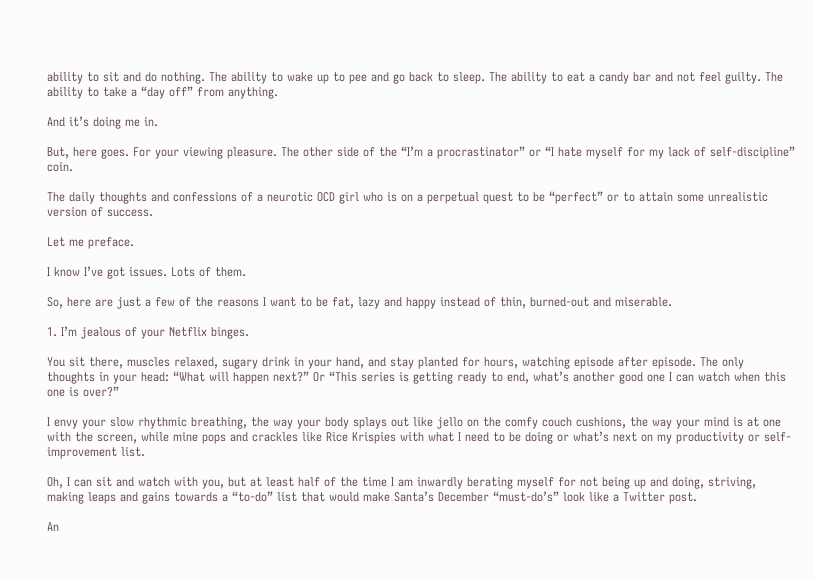ability to sit and do nothing. The ability to wake up to pee and go back to sleep. The ability to eat a candy bar and not feel guilty. The ability to take a “day off” from anything.

And it’s doing me in.

But, here goes. For your viewing pleasure. The other side of the “I’m a procrastinator” or “I hate myself for my lack of self-discipline” coin.

The daily thoughts and confessions of a neurotic OCD girl who is on a perpetual quest to be “perfect” or to attain some unrealistic version of success.

Let me preface.

I know I’ve got issues. Lots of them.

So, here are just a few of the reasons I want to be fat, lazy and happy instead of thin, burned-out and miserable.

1. I’m jealous of your Netflix binges.

You sit there, muscles relaxed, sugary drink in your hand, and stay planted for hours, watching episode after episode. The only thoughts in your head: “What will happen next?” Or “This series is getting ready to end, what’s another good one I can watch when this one is over?”

I envy your slow rhythmic breathing, the way your body splays out like jello on the comfy couch cushions, the way your mind is at one with the screen, while mine pops and crackles like Rice Krispies with what I need to be doing or what’s next on my productivity or self-improvement list.

Oh, I can sit and watch with you, but at least half of the time I am inwardly berating myself for not being up and doing, striving, making leaps and gains towards a “to-do” list that would make Santa’s December “must-do’s” look like a Twitter post.

An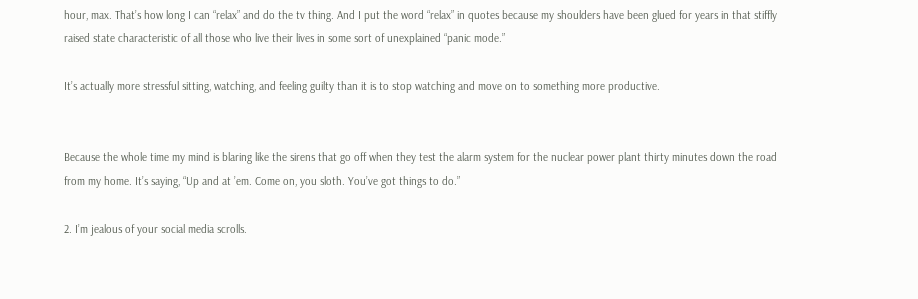hour, max. That’s how long I can “relax” and do the tv thing. And I put the word “relax” in quotes because my shoulders have been glued for years in that stiffly raised state characteristic of all those who live their lives in some sort of unexplained “panic mode.”

It’s actually more stressful sitting, watching, and feeling guilty than it is to stop watching and move on to something more productive.


Because the whole time my mind is blaring like the sirens that go off when they test the alarm system for the nuclear power plant thirty minutes down the road from my home. It’s saying, “Up and at ’em. Come on, you sloth. You’ve got things to do.”

2. I’m jealous of your social media scrolls.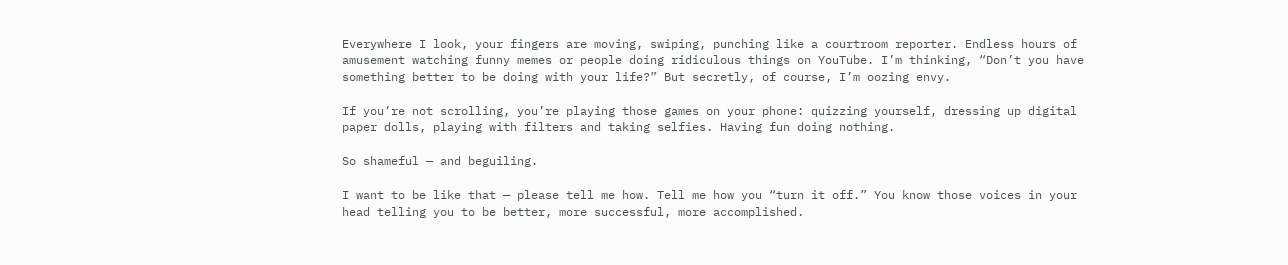Everywhere I look, your fingers are moving, swiping, punching like a courtroom reporter. Endless hours of amusement watching funny memes or people doing ridiculous things on YouTube. I’m thinking, “Don’t you have something better to be doing with your life?” But secretly, of course, I’m oozing envy.

If you’re not scrolling, you’re playing those games on your phone: quizzing yourself, dressing up digital paper dolls, playing with filters and taking selfies. Having fun doing nothing.

So shameful — and beguiling.

I want to be like that — please tell me how. Tell me how you “turn it off.” You know those voices in your head telling you to be better, more successful, more accomplished.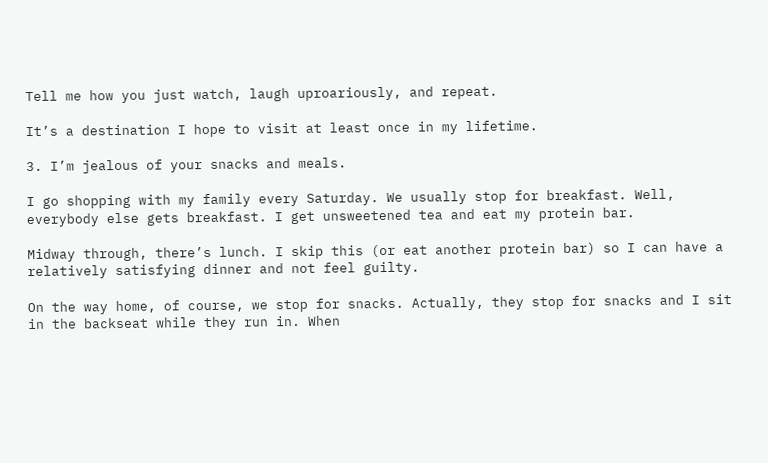Tell me how you just watch, laugh uproariously, and repeat.

It’s a destination I hope to visit at least once in my lifetime.

3. I’m jealous of your snacks and meals.

I go shopping with my family every Saturday. We usually stop for breakfast. Well, everybody else gets breakfast. I get unsweetened tea and eat my protein bar.

Midway through, there’s lunch. I skip this (or eat another protein bar) so I can have a relatively satisfying dinner and not feel guilty.

On the way home, of course, we stop for snacks. Actually, they stop for snacks and I sit in the backseat while they run in. When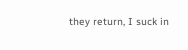they return, I suck in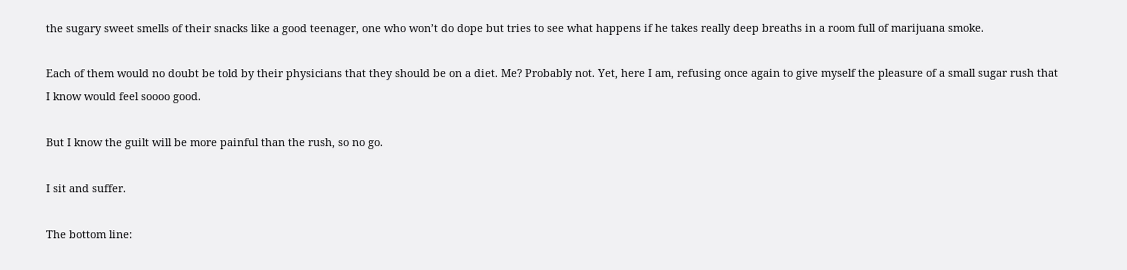the sugary sweet smells of their snacks like a good teenager, one who won’t do dope but tries to see what happens if he takes really deep breaths in a room full of marijuana smoke.

Each of them would no doubt be told by their physicians that they should be on a diet. Me? Probably not. Yet, here I am, refusing once again to give myself the pleasure of a small sugar rush that I know would feel soooo good.

But I know the guilt will be more painful than the rush, so no go.

I sit and suffer.

The bottom line: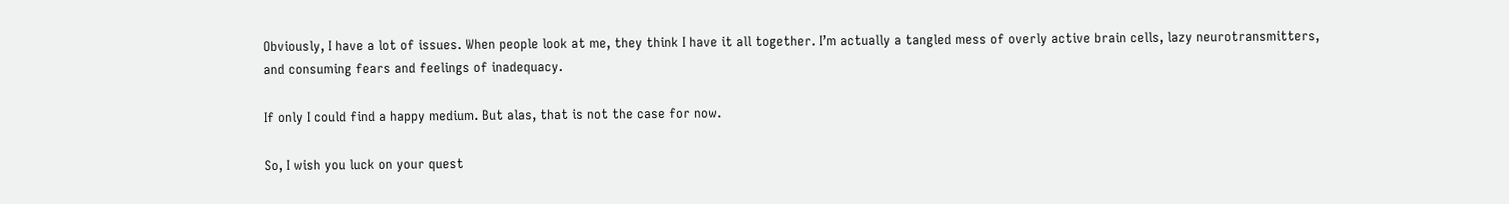Obviously, I have a lot of issues. When people look at me, they think I have it all together. I’m actually a tangled mess of overly active brain cells, lazy neurotransmitters, and consuming fears and feelings of inadequacy.

If only I could find a happy medium. But alas, that is not the case for now.

So, I wish you luck on your quest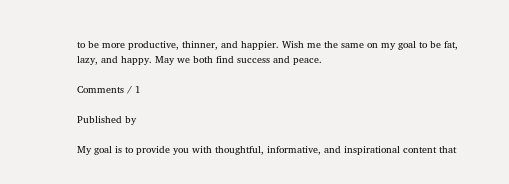to be more productive, thinner, and happier. Wish me the same on my goal to be fat, lazy, and happy. May we both find success and peace.

Comments / 1

Published by

My goal is to provide you with thoughtful, informative, and inspirational content that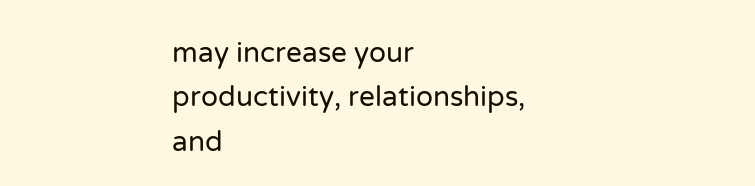may increase your productivity, relationships, and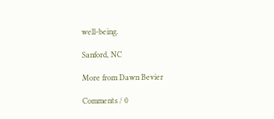well-being.

Sanford, NC

More from Dawn Bevier

Comments / 0